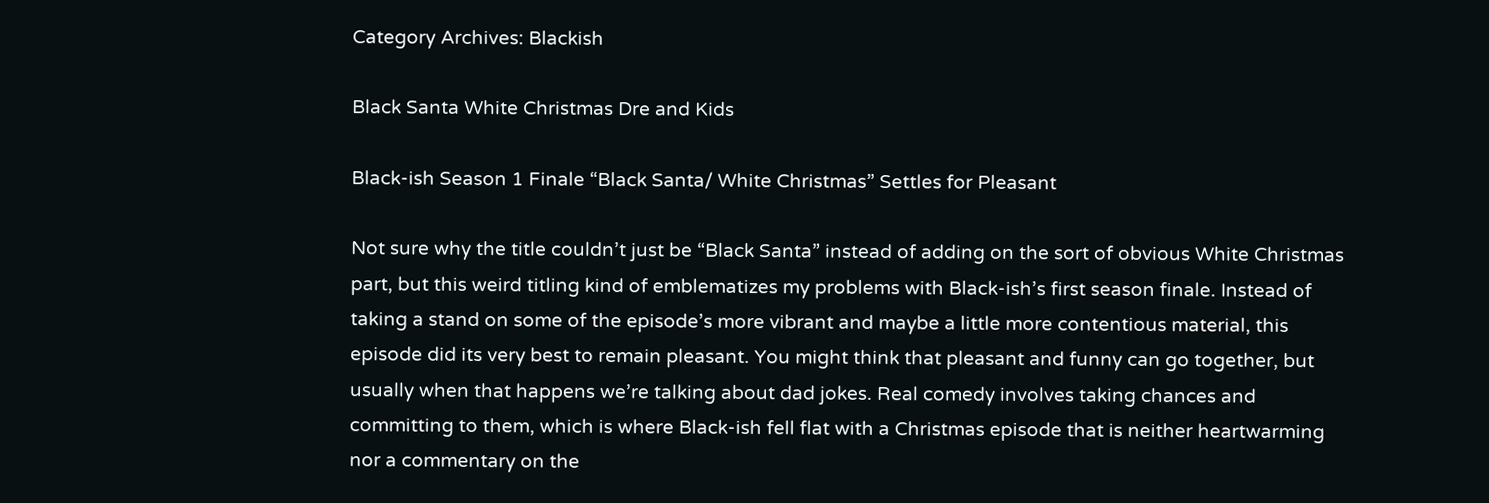Category Archives: Blackish

Black Santa White Christmas Dre and Kids

Black-ish Season 1 Finale “Black Santa/ White Christmas” Settles for Pleasant

Not sure why the title couldn’t just be “Black Santa” instead of adding on the sort of obvious White Christmas part, but this weird titling kind of emblematizes my problems with Black-ish’s first season finale. Instead of taking a stand on some of the episode’s more vibrant and maybe a little more contentious material, this episode did its very best to remain pleasant. You might think that pleasant and funny can go together, but usually when that happens we’re talking about dad jokes. Real comedy involves taking chances and committing to them, which is where Black-ish fell flat with a Christmas episode that is neither heartwarming nor a commentary on the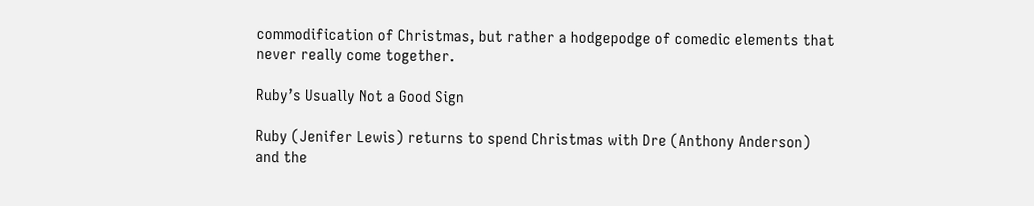commodification of Christmas, but rather a hodgepodge of comedic elements that never really come together.

Ruby’s Usually Not a Good Sign

Ruby (Jenifer Lewis) returns to spend Christmas with Dre (Anthony Anderson) and the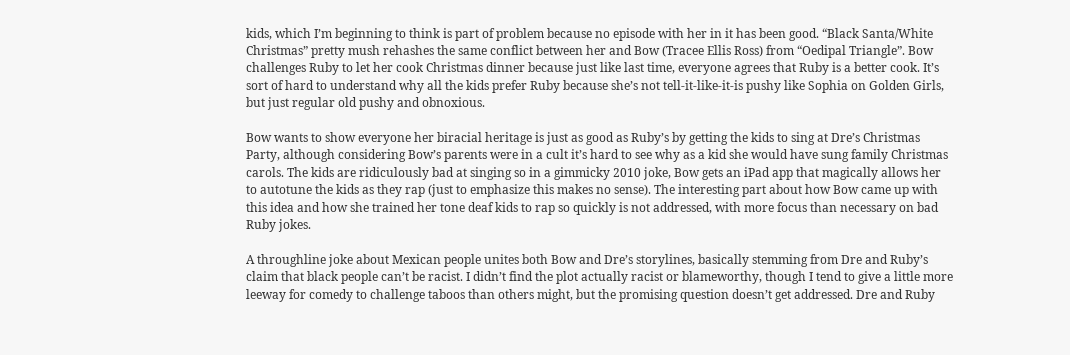kids, which I’m beginning to think is part of problem because no episode with her in it has been good. “Black Santa/White Christmas” pretty mush rehashes the same conflict between her and Bow (Tracee Ellis Ross) from “Oedipal Triangle”. Bow challenges Ruby to let her cook Christmas dinner because just like last time, everyone agrees that Ruby is a better cook. It’s sort of hard to understand why all the kids prefer Ruby because she’s not tell-it-like-it-is pushy like Sophia on Golden Girls, but just regular old pushy and obnoxious.

Bow wants to show everyone her biracial heritage is just as good as Ruby’s by getting the kids to sing at Dre’s Christmas Party, although considering Bow’s parents were in a cult it’s hard to see why as a kid she would have sung family Christmas carols. The kids are ridiculously bad at singing so in a gimmicky 2010 joke, Bow gets an iPad app that magically allows her to autotune the kids as they rap (just to emphasize this makes no sense). The interesting part about how Bow came up with this idea and how she trained her tone deaf kids to rap so quickly is not addressed, with more focus than necessary on bad Ruby jokes.

A throughline joke about Mexican people unites both Bow and Dre’s storylines, basically stemming from Dre and Ruby’s claim that black people can’t be racist. I didn’t find the plot actually racist or blameworthy, though I tend to give a little more leeway for comedy to challenge taboos than others might, but the promising question doesn’t get addressed. Dre and Ruby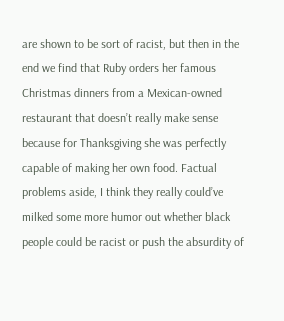are shown to be sort of racist, but then in the end we find that Ruby orders her famous Christmas dinners from a Mexican-owned restaurant that doesn’t really make sense because for Thanksgiving she was perfectly capable of making her own food. Factual problems aside, I think they really could’ve milked some more humor out whether black people could be racist or push the absurdity of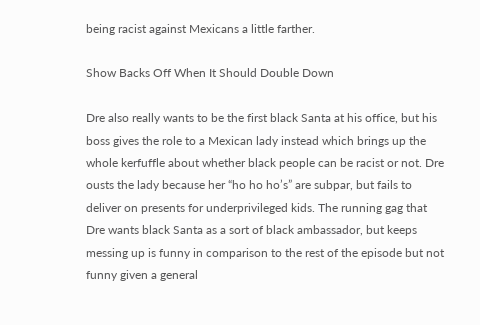being racist against Mexicans a little farther.

Show Backs Off When It Should Double Down

Dre also really wants to be the first black Santa at his office, but his boss gives the role to a Mexican lady instead which brings up the whole kerfuffle about whether black people can be racist or not. Dre ousts the lady because her “ho ho ho’s” are subpar, but fails to deliver on presents for underprivileged kids. The running gag that Dre wants black Santa as a sort of black ambassador, but keeps messing up is funny in comparison to the rest of the episode but not funny given a general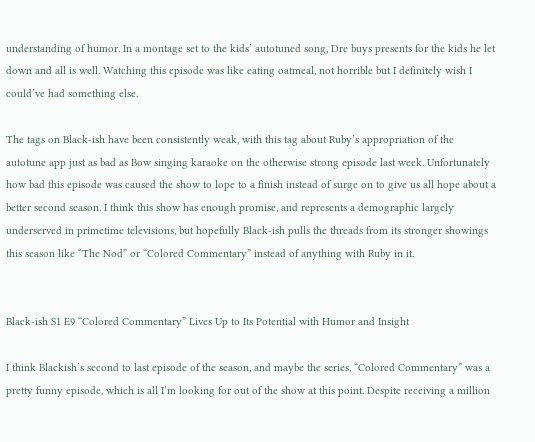understanding of humor. In a montage set to the kids’ autotuned song, Dre buys presents for the kids he let down and all is well. Watching this episode was like eating oatmeal, not horrible but I definitely wish I could’ve had something else.

The tags on Black-ish have been consistently weak, with this tag about Ruby’s appropriation of the autotune app just as bad as Bow singing karaoke on the otherwise strong episode last week. Unfortunately how bad this episode was caused the show to lope to a finish instead of surge on to give us all hope about a better second season. I think this show has enough promise, and represents a demographic largely underserved in primetime televisions, but hopefully Black-ish pulls the threads from its stronger showings this season like “The Nod” or “Colored Commentary” instead of anything with Ruby in it.


Black-ish S1 E9 “Colored Commentary” Lives Up to Its Potential with Humor and Insight

I think Blackish’s second to last episode of the season, and maybe the series, “Colored Commentary” was a pretty funny episode, which is all I’m looking for out of the show at this point. Despite receiving a million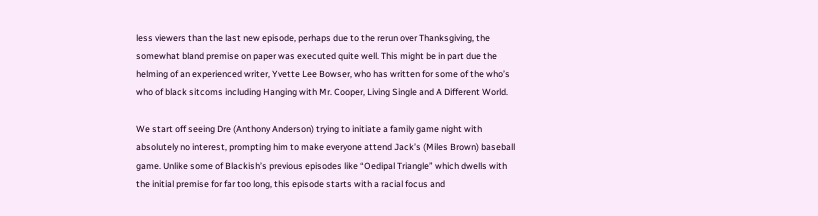less viewers than the last new episode, perhaps due to the rerun over Thanksgiving, the somewhat bland premise on paper was executed quite well. This might be in part due the helming of an experienced writer, Yvette Lee Bowser, who has written for some of the who’s who of black sitcoms including Hanging with Mr. Cooper, Living Single and A Different World.

We start off seeing Dre (Anthony Anderson) trying to initiate a family game night with absolutely no interest, prompting him to make everyone attend Jack’s (Miles Brown) baseball game. Unlike some of Blackish’s previous episodes like “Oedipal Triangle” which dwells with the initial premise for far too long, this episode starts with a racial focus and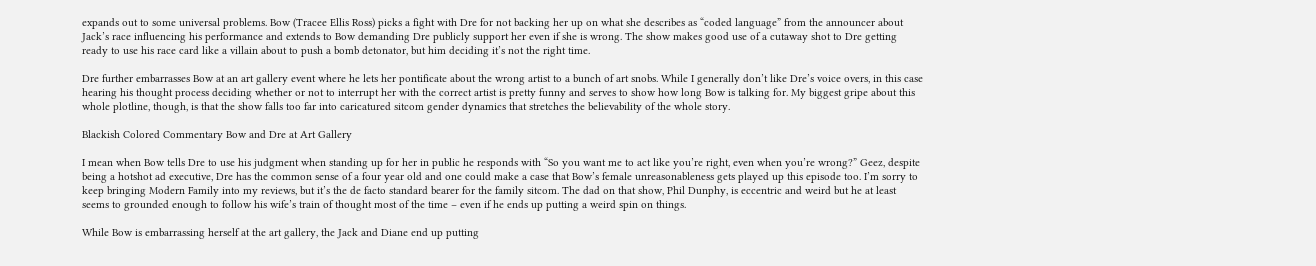expands out to some universal problems. Bow (Tracee Ellis Ross) picks a fight with Dre for not backing her up on what she describes as “coded language” from the announcer about Jack’s race influencing his performance and extends to Bow demanding Dre publicly support her even if she is wrong. The show makes good use of a cutaway shot to Dre getting ready to use his race card like a villain about to push a bomb detonator, but him deciding it’s not the right time.

Dre further embarrasses Bow at an art gallery event where he lets her pontificate about the wrong artist to a bunch of art snobs. While I generally don’t like Dre’s voice overs, in this case hearing his thought process deciding whether or not to interrupt her with the correct artist is pretty funny and serves to show how long Bow is talking for. My biggest gripe about this whole plotline, though, is that the show falls too far into caricatured sitcom gender dynamics that stretches the believability of the whole story.

Blackish Colored Commentary Bow and Dre at Art Gallery

I mean when Bow tells Dre to use his judgment when standing up for her in public he responds with “So you want me to act like you’re right, even when you’re wrong?” Geez, despite being a hotshot ad executive, Dre has the common sense of a four year old and one could make a case that Bow’s female unreasonableness gets played up this episode too. I’m sorry to keep bringing Modern Family into my reviews, but it’s the de facto standard bearer for the family sitcom. The dad on that show, Phil Dunphy, is eccentric and weird but he at least seems to grounded enough to follow his wife’s train of thought most of the time – even if he ends up putting a weird spin on things.

While Bow is embarrassing herself at the art gallery, the Jack and Diane end up putting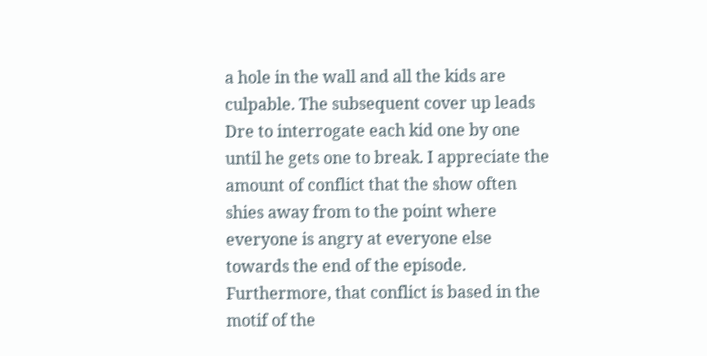a hole in the wall and all the kids are culpable. The subsequent cover up leads Dre to interrogate each kid one by one until he gets one to break. I appreciate the amount of conflict that the show often shies away from to the point where everyone is angry at everyone else towards the end of the episode. Furthermore, that conflict is based in the motif of the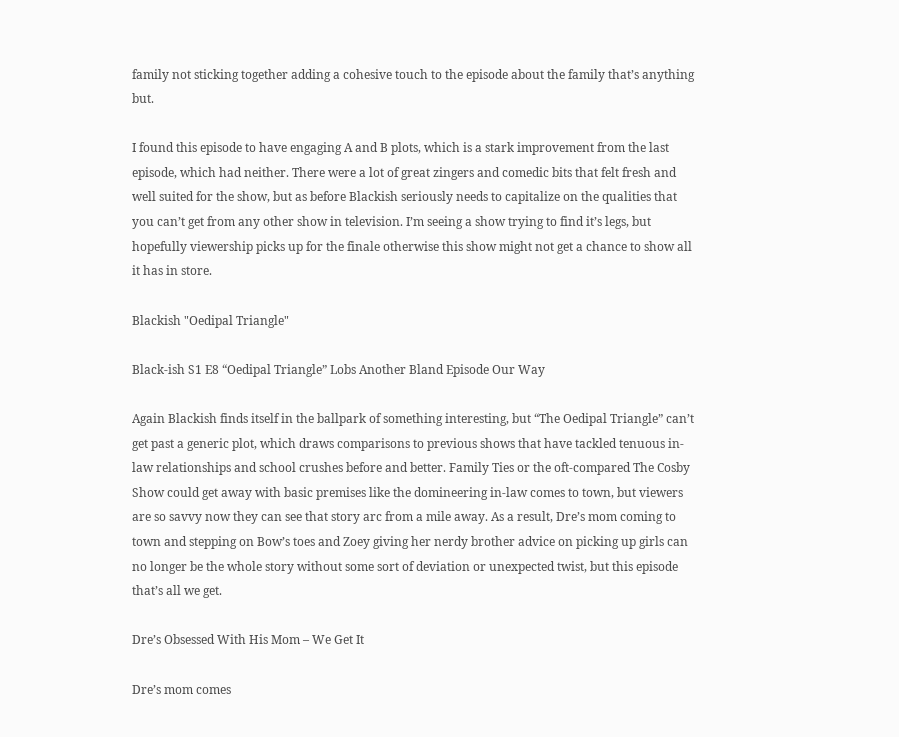family not sticking together adding a cohesive touch to the episode about the family that’s anything but.

I found this episode to have engaging A and B plots, which is a stark improvement from the last episode, which had neither. There were a lot of great zingers and comedic bits that felt fresh and well suited for the show, but as before Blackish seriously needs to capitalize on the qualities that you can’t get from any other show in television. I’m seeing a show trying to find it’s legs, but hopefully viewership picks up for the finale otherwise this show might not get a chance to show all it has in store.

Blackish "Oedipal Triangle"

Black-ish S1 E8 “Oedipal Triangle” Lobs Another Bland Episode Our Way

Again Blackish finds itself in the ballpark of something interesting, but “The Oedipal Triangle” can’t get past a generic plot, which draws comparisons to previous shows that have tackled tenuous in-law relationships and school crushes before and better. Family Ties or the oft-compared The Cosby Show could get away with basic premises like the domineering in-law comes to town, but viewers are so savvy now they can see that story arc from a mile away. As a result, Dre’s mom coming to town and stepping on Bow’s toes and Zoey giving her nerdy brother advice on picking up girls can no longer be the whole story without some sort of deviation or unexpected twist, but this episode that’s all we get.

Dre’s Obsessed With His Mom – We Get It

Dre’s mom comes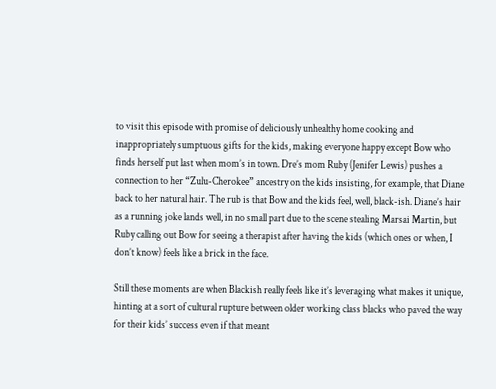to visit this episode with promise of deliciously unhealthy home cooking and inappropriately sumptuous gifts for the kids, making everyone happy except Bow who finds herself put last when mom’s in town. Dre’s mom Ruby (Jenifer Lewis) pushes a connection to her “Zulu-Cherokee” ancestry on the kids insisting, for example, that Diane back to her natural hair. The rub is that Bow and the kids feel, well, black-ish. Diane’s hair as a running joke lands well, in no small part due to the scene stealing Marsai Martin, but Ruby calling out Bow for seeing a therapist after having the kids (which ones or when, I don’t know) feels like a brick in the face.

Still these moments are when Blackish really feels like it’s leveraging what makes it unique, hinting at a sort of cultural rupture between older working class blacks who paved the way for their kids’ success even if that meant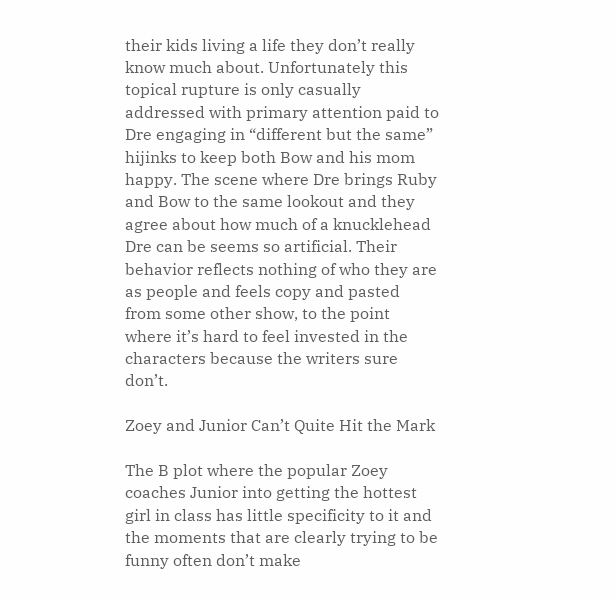their kids living a life they don’t really know much about. Unfortunately this topical rupture is only casually addressed with primary attention paid to Dre engaging in “different but the same” hijinks to keep both Bow and his mom happy. The scene where Dre brings Ruby and Bow to the same lookout and they agree about how much of a knucklehead Dre can be seems so artificial. Their behavior reflects nothing of who they are as people and feels copy and pasted from some other show, to the point where it’s hard to feel invested in the characters because the writers sure don’t.

Zoey and Junior Can’t Quite Hit the Mark

The B plot where the popular Zoey coaches Junior into getting the hottest girl in class has little specificity to it and the moments that are clearly trying to be funny often don’t make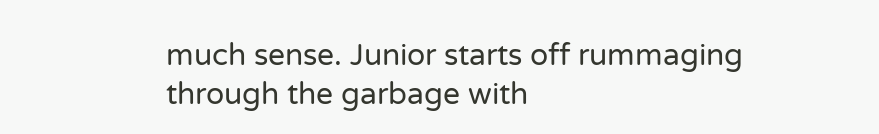much sense. Junior starts off rummaging through the garbage with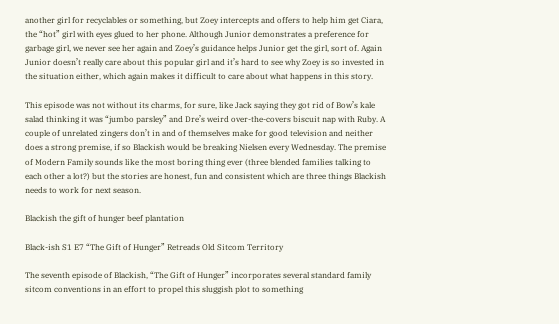another girl for recyclables or something, but Zoey intercepts and offers to help him get Ciara, the “hot” girl with eyes glued to her phone. Although Junior demonstrates a preference for garbage girl, we never see her again and Zoey’s guidance helps Junior get the girl, sort of. Again Junior doesn’t really care about this popular girl and it’s hard to see why Zoey is so invested in the situation either, which again makes it difficult to care about what happens in this story.

This episode was not without its charms, for sure, like Jack saying they got rid of Bow’s kale salad thinking it was “jumbo parsley” and Dre’s weird over-the-covers biscuit nap with Ruby. A couple of unrelated zingers don’t in and of themselves make for good television and neither does a strong premise, if so Blackish would be breaking Nielsen every Wednesday. The premise of Modern Family sounds like the most boring thing ever (three blended families talking to each other a lot?) but the stories are honest, fun and consistent which are three things Blackish needs to work for next season.

Blackish the gift of hunger beef plantation

Black-ish S1 E7 “The Gift of Hunger” Retreads Old Sitcom Territory

The seventh episode of Blackish, “The Gift of Hunger” incorporates several standard family sitcom conventions in an effort to propel this sluggish plot to something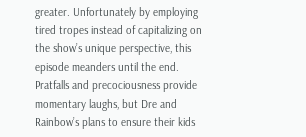greater. Unfortunately by employing tired tropes instead of capitalizing on the show’s unique perspective, this episode meanders until the end. Pratfalls and precociousness provide momentary laughs, but Dre and Rainbow’s plans to ensure their kids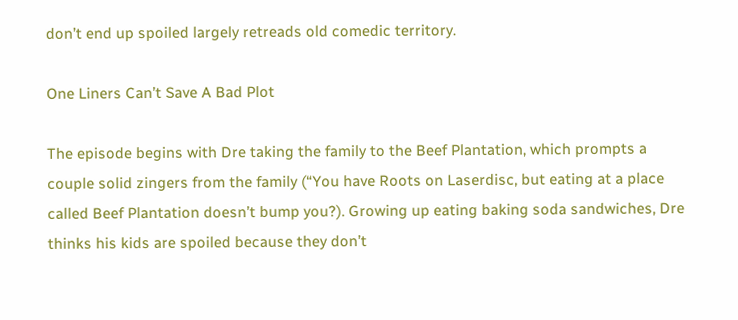don’t end up spoiled largely retreads old comedic territory.

One Liners Can’t Save A Bad Plot

The episode begins with Dre taking the family to the Beef Plantation, which prompts a couple solid zingers from the family (“You have Roots on Laserdisc, but eating at a place called Beef Plantation doesn’t bump you?). Growing up eating baking soda sandwiches, Dre thinks his kids are spoiled because they don’t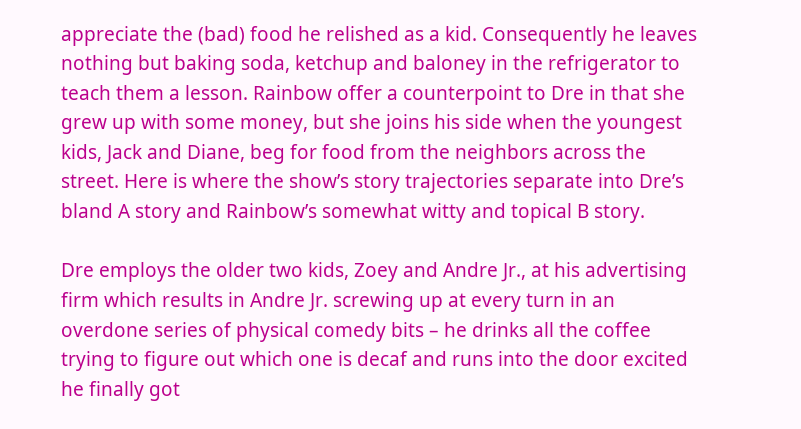appreciate the (bad) food he relished as a kid. Consequently he leaves nothing but baking soda, ketchup and baloney in the refrigerator to teach them a lesson. Rainbow offer a counterpoint to Dre in that she grew up with some money, but she joins his side when the youngest kids, Jack and Diane, beg for food from the neighbors across the street. Here is where the show’s story trajectories separate into Dre’s bland A story and Rainbow’s somewhat witty and topical B story.

Dre employs the older two kids, Zoey and Andre Jr., at his advertising firm which results in Andre Jr. screwing up at every turn in an overdone series of physical comedy bits – he drinks all the coffee trying to figure out which one is decaf and runs into the door excited he finally got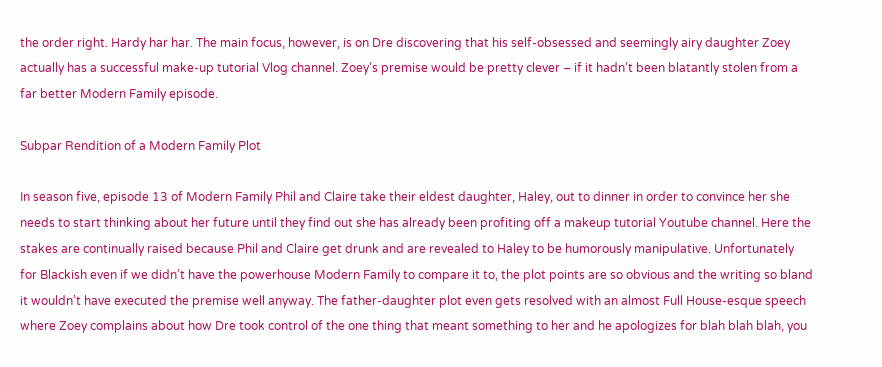the order right. Hardy har har. The main focus, however, is on Dre discovering that his self-obsessed and seemingly airy daughter Zoey actually has a successful make-up tutorial Vlog channel. Zoey’s premise would be pretty clever – if it hadn’t been blatantly stolen from a far better Modern Family episode.

Subpar Rendition of a Modern Family Plot

In season five, episode 13 of Modern Family Phil and Claire take their eldest daughter, Haley, out to dinner in order to convince her she needs to start thinking about her future until they find out she has already been profiting off a makeup tutorial Youtube channel. Here the stakes are continually raised because Phil and Claire get drunk and are revealed to Haley to be humorously manipulative. Unfortunately for Blackish even if we didn’t have the powerhouse Modern Family to compare it to, the plot points are so obvious and the writing so bland it wouldn’t have executed the premise well anyway. The father-daughter plot even gets resolved with an almost Full House-esque speech where Zoey complains about how Dre took control of the one thing that meant something to her and he apologizes for blah blah blah, you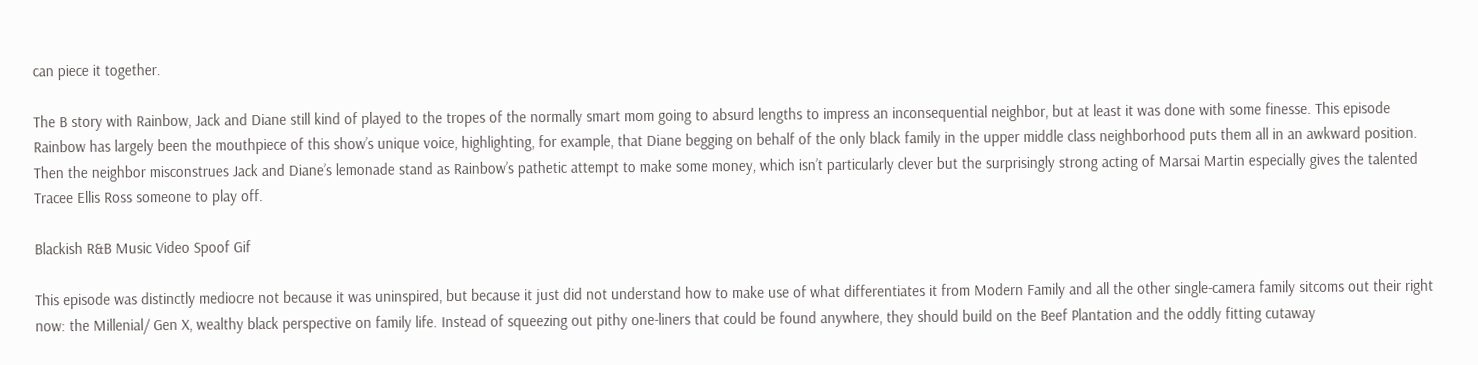can piece it together.

The B story with Rainbow, Jack and Diane still kind of played to the tropes of the normally smart mom going to absurd lengths to impress an inconsequential neighbor, but at least it was done with some finesse. This episode Rainbow has largely been the mouthpiece of this show’s unique voice, highlighting, for example, that Diane begging on behalf of the only black family in the upper middle class neighborhood puts them all in an awkward position. Then the neighbor misconstrues Jack and Diane’s lemonade stand as Rainbow’s pathetic attempt to make some money, which isn’t particularly clever but the surprisingly strong acting of Marsai Martin especially gives the talented Tracee Ellis Ross someone to play off.

Blackish R&B Music Video Spoof Gif

This episode was distinctly mediocre not because it was uninspired, but because it just did not understand how to make use of what differentiates it from Modern Family and all the other single-camera family sitcoms out their right now: the Millenial/ Gen X, wealthy black perspective on family life. Instead of squeezing out pithy one-liners that could be found anywhere, they should build on the Beef Plantation and the oddly fitting cutaway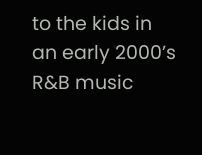to the kids in an early 2000’s R&B music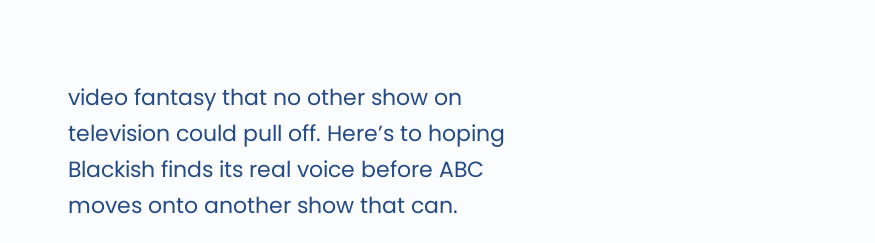video fantasy that no other show on television could pull off. Here’s to hoping Blackish finds its real voice before ABC moves onto another show that can.